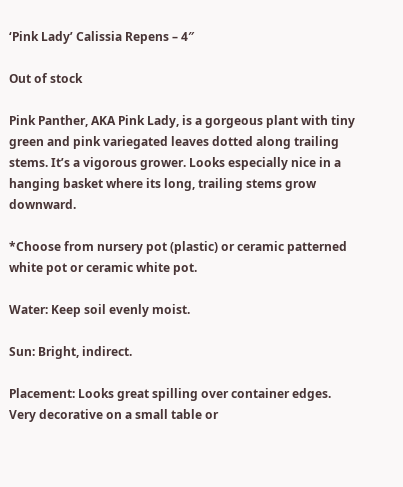‘Pink Lady’ Calissia Repens – 4″

Out of stock

Pink Panther, AKA Pink Lady, is a gorgeous plant with tiny green and pink variegated leaves dotted along trailing stems. It’s a vigorous grower. Looks especially nice in a hanging basket where its long, trailing stems grow downward.

*Choose from nursery pot (plastic) or ceramic patterned white pot or ceramic white pot.

Water: Keep soil evenly moist.

Sun: Bright, indirect.

Placement: Looks great spilling over container edges. Very decorative on a small table or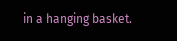in a hanging basket.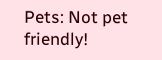Pets: Not pet friendly!